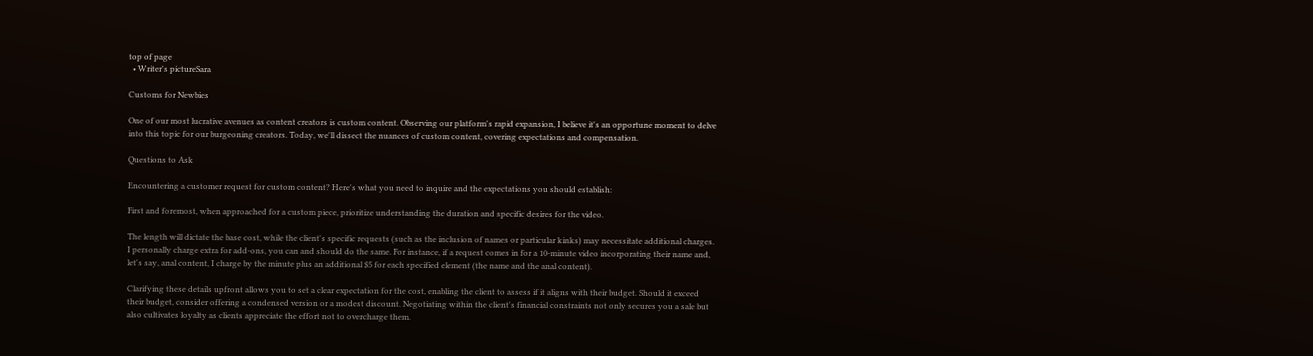top of page
  • Writer's pictureSara

Customs for Newbies

One of our most lucrative avenues as content creators is custom content. Observing our platform's rapid expansion, I believe it's an opportune moment to delve into this topic for our burgeoning creators. Today, we'll dissect the nuances of custom content, covering expectations and compensation.

Questions to Ask

Encountering a customer request for custom content? Here's what you need to inquire and the expectations you should establish:

First and foremost, when approached for a custom piece, prioritize understanding the duration and specific desires for the video.

The length will dictate the base cost, while the client's specific requests (such as the inclusion of names or particular kinks) may necessitate additional charges. I personally charge extra for add-ons, you can and should do the same. For instance, if a request comes in for a 10-minute video incorporating their name and, let's say, anal content, I charge by the minute plus an additional $5 for each specified element (the name and the anal content).

Clarifying these details upfront allows you to set a clear expectation for the cost, enabling the client to assess if it aligns with their budget. Should it exceed their budget, consider offering a condensed version or a modest discount. Negotiating within the client's financial constraints not only secures you a sale but also cultivates loyalty as clients appreciate the effort not to overcharge them.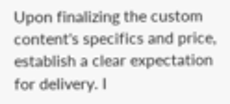Upon finalizing the custom content's specifics and price, establish a clear expectation for delivery. I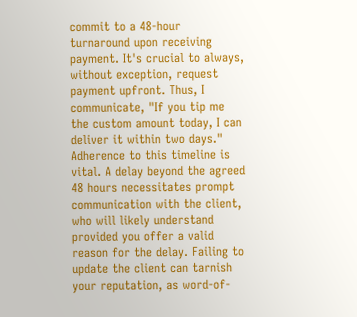commit to a 48-hour turnaround upon receiving payment. It's crucial to always, without exception, request payment upfront. Thus, I communicate, "If you tip me the custom amount today, I can deliver it within two days." Adherence to this timeline is vital. A delay beyond the agreed 48 hours necessitates prompt communication with the client, who will likely understand provided you offer a valid reason for the delay. Failing to update the client can tarnish your reputation, as word-of-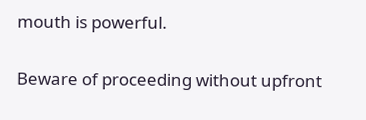mouth is powerful.

Beware of proceeding without upfront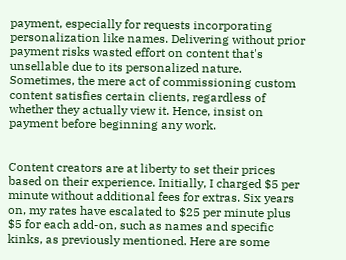payment, especially for requests incorporating personalization like names. Delivering without prior payment risks wasted effort on content that's unsellable due to its personalized nature. Sometimes, the mere act of commissioning custom content satisfies certain clients, regardless of whether they actually view it. Hence, insist on payment before beginning any work.


Content creators are at liberty to set their prices based on their experience. Initially, I charged $5 per minute without additional fees for extras. Six years on, my rates have escalated to $25 per minute plus $5 for each add-on, such as names and specific kinks, as previously mentioned. Here are some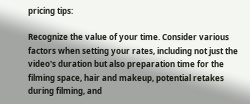pricing tips:

Recognize the value of your time. Consider various factors when setting your rates, including not just the video's duration but also preparation time for the filming space, hair and makeup, potential retakes during filming, and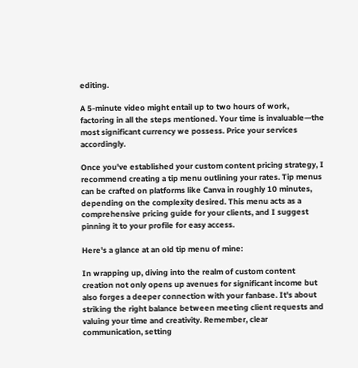editing.

A 5-minute video might entail up to two hours of work, factoring in all the steps mentioned. Your time is invaluable—the most significant currency we possess. Price your services accordingly.

Once you've established your custom content pricing strategy, I recommend creating a tip menu outlining your rates. Tip menus can be crafted on platforms like Canva in roughly 10 minutes, depending on the complexity desired. This menu acts as a comprehensive pricing guide for your clients, and I suggest pinning it to your profile for easy access.

Here's a glance at an old tip menu of mine:

In wrapping up, diving into the realm of custom content creation not only opens up avenues for significant income but also forges a deeper connection with your fanbase. It's about striking the right balance between meeting client requests and valuing your time and creativity. Remember, clear communication, setting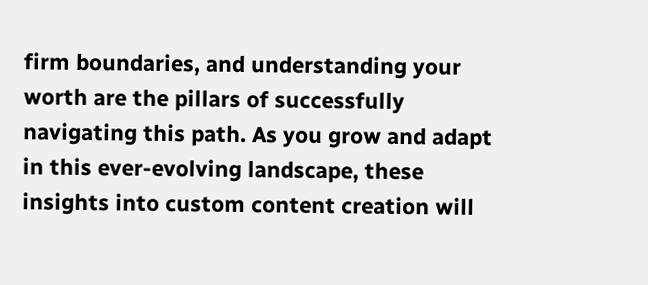firm boundaries, and understanding your worth are the pillars of successfully navigating this path. As you grow and adapt in this ever-evolving landscape, these insights into custom content creation will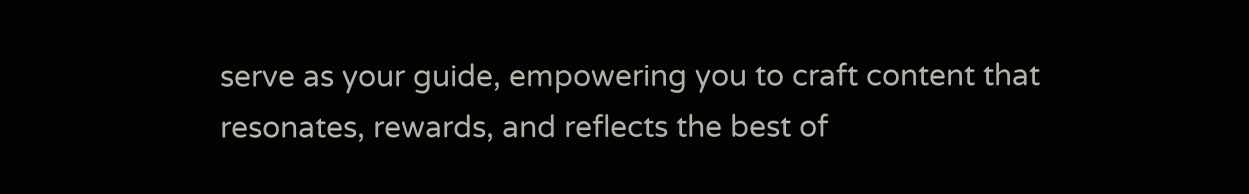serve as your guide, empowering you to craft content that resonates, rewards, and reflects the best of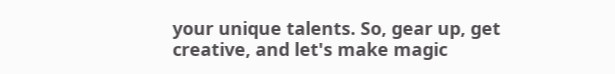your unique talents. So, gear up, get creative, and let's make magic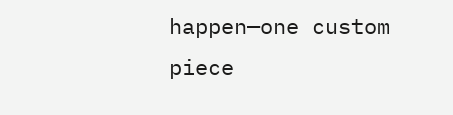happen—one custom piece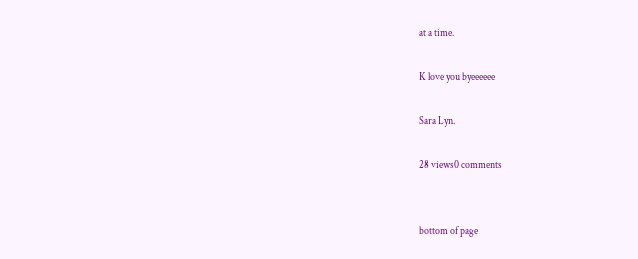at a time.

K love you byeeeeee

Sara Lyn.

28 views0 comments


bottom of page